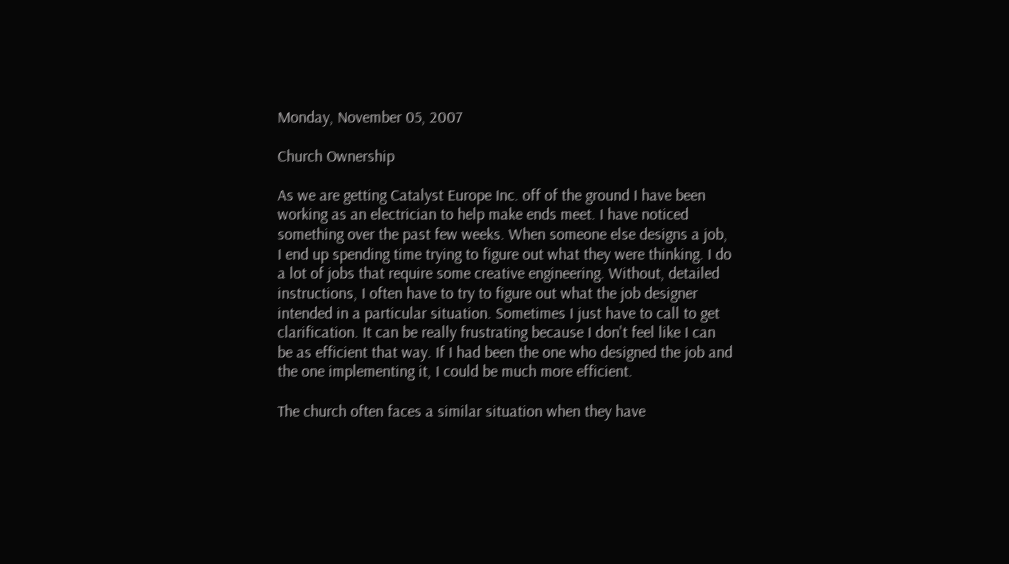Monday, November 05, 2007

Church Ownership

As we are getting Catalyst Europe Inc. off of the ground I have been working as an electrician to help make ends meet. I have noticed something over the past few weeks. When someone else designs a job, I end up spending time trying to figure out what they were thinking. I do a lot of jobs that require some creative engineering. Without, detailed instructions, I often have to try to figure out what the job designer intended in a particular situation. Sometimes I just have to call to get clarification. It can be really frustrating because I don't feel like I can be as efficient that way. If I had been the one who designed the job and the one implementing it, I could be much more efficient.

The church often faces a similar situation when they have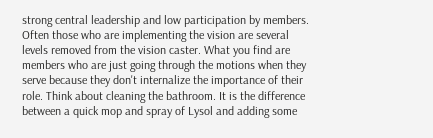strong central leadership and low participation by members. Often those who are implementing the vision are several levels removed from the vision caster. What you find are members who are just going through the motions when they serve because they don't internalize the importance of their role. Think about cleaning the bathroom. It is the difference between a quick mop and spray of Lysol and adding some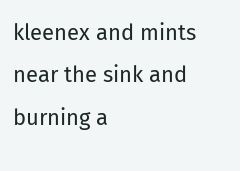kleenex and mints near the sink and burning a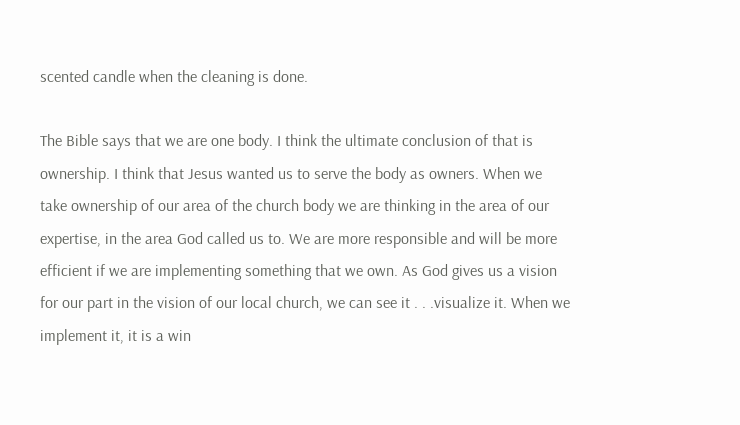scented candle when the cleaning is done.

The Bible says that we are one body. I think the ultimate conclusion of that is ownership. I think that Jesus wanted us to serve the body as owners. When we take ownership of our area of the church body we are thinking in the area of our expertise, in the area God called us to. We are more responsible and will be more efficient if we are implementing something that we own. As God gives us a vision for our part in the vision of our local church, we can see it . . .visualize it. When we implement it, it is a win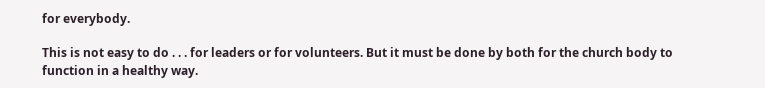for everybody.

This is not easy to do . . . for leaders or for volunteers. But it must be done by both for the church body to function in a healthy way.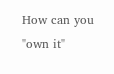How can you "own it"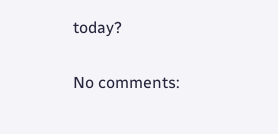today?

No comments: